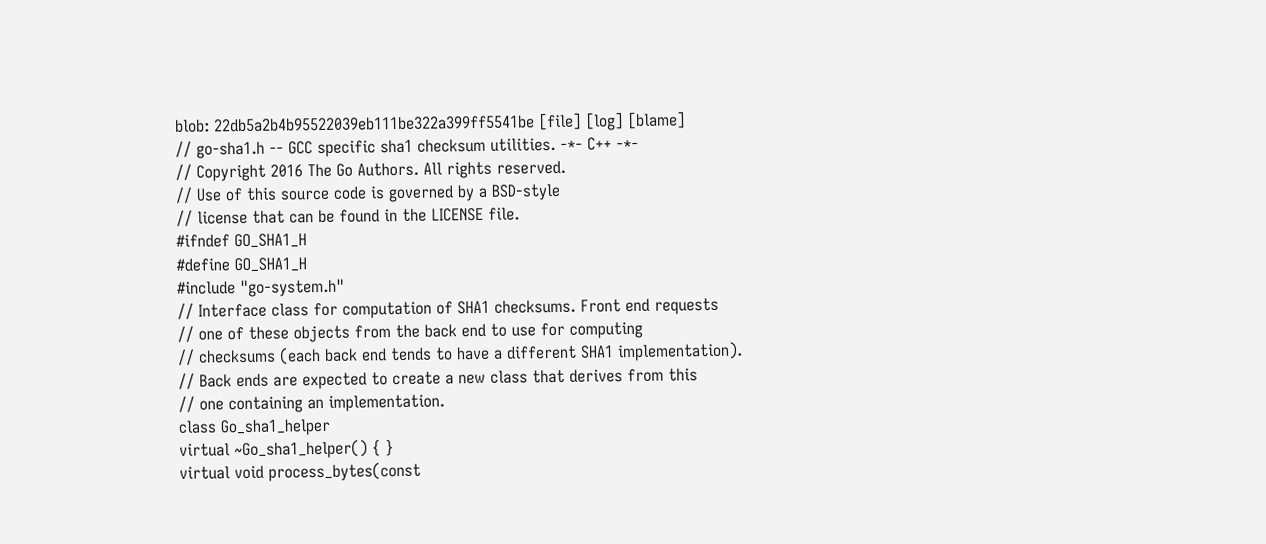blob: 22db5a2b4b95522039eb111be322a399ff5541be [file] [log] [blame]
// go-sha1.h -- GCC specific sha1 checksum utilities. -*- C++ -*-
// Copyright 2016 The Go Authors. All rights reserved.
// Use of this source code is governed by a BSD-style
// license that can be found in the LICENSE file.
#ifndef GO_SHA1_H
#define GO_SHA1_H
#include "go-system.h"
// Interface class for computation of SHA1 checksums. Front end requests
// one of these objects from the back end to use for computing
// checksums (each back end tends to have a different SHA1 implementation).
// Back ends are expected to create a new class that derives from this
// one containing an implementation.
class Go_sha1_helper
virtual ~Go_sha1_helper() { }
virtual void process_bytes(const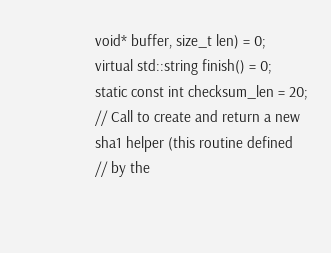void* buffer, size_t len) = 0;
virtual std::string finish() = 0;
static const int checksum_len = 20;
// Call to create and return a new sha1 helper (this routine defined
// by the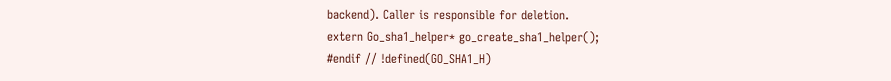backend). Caller is responsible for deletion.
extern Go_sha1_helper* go_create_sha1_helper();
#endif // !defined(GO_SHA1_H)